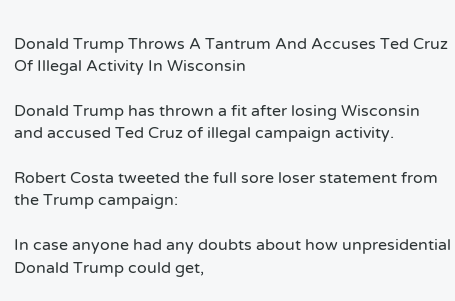Donald Trump Throws A Tantrum And Accuses Ted Cruz Of Illegal Activity In Wisconsin

Donald Trump has thrown a fit after losing Wisconsin and accused Ted Cruz of illegal campaign activity.

Robert Costa tweeted the full sore loser statement from the Trump campaign:

In case anyone had any doubts about how unpresidential Donald Trump could get,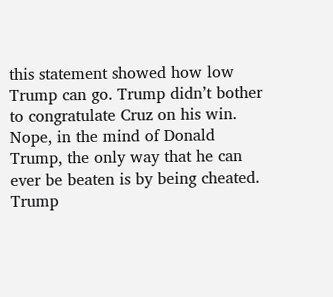this statement showed how low Trump can go. Trump didn’t bother to congratulate Cruz on his win. Nope, in the mind of Donald Trump, the only way that he can ever be beaten is by being cheated. Trump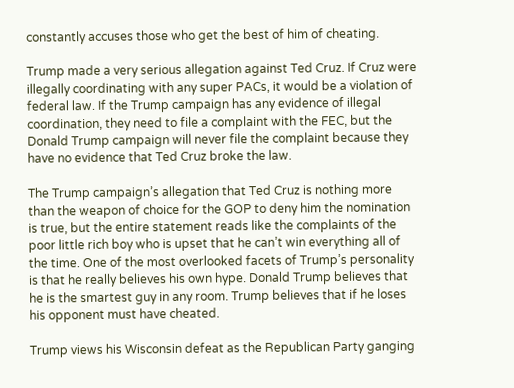constantly accuses those who get the best of him of cheating.

Trump made a very serious allegation against Ted Cruz. If Cruz were illegally coordinating with any super PACs, it would be a violation of federal law. If the Trump campaign has any evidence of illegal coordination, they need to file a complaint with the FEC, but the Donald Trump campaign will never file the complaint because they have no evidence that Ted Cruz broke the law.

The Trump campaign’s allegation that Ted Cruz is nothing more than the weapon of choice for the GOP to deny him the nomination is true, but the entire statement reads like the complaints of the poor little rich boy who is upset that he can’t win everything all of the time. One of the most overlooked facets of Trump’s personality is that he really believes his own hype. Donald Trump believes that he is the smartest guy in any room. Trump believes that if he loses his opponent must have cheated.

Trump views his Wisconsin defeat as the Republican Party ganging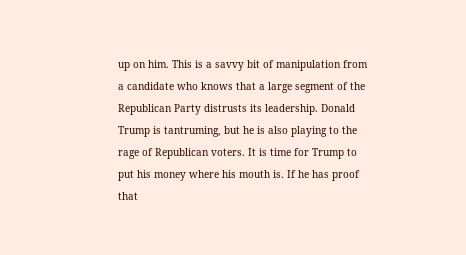up on him. This is a savvy bit of manipulation from a candidate who knows that a large segment of the Republican Party distrusts its leadership. Donald Trump is tantruming, but he is also playing to the rage of Republican voters. It is time for Trump to put his money where his mouth is. If he has proof that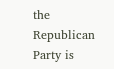the Republican Party is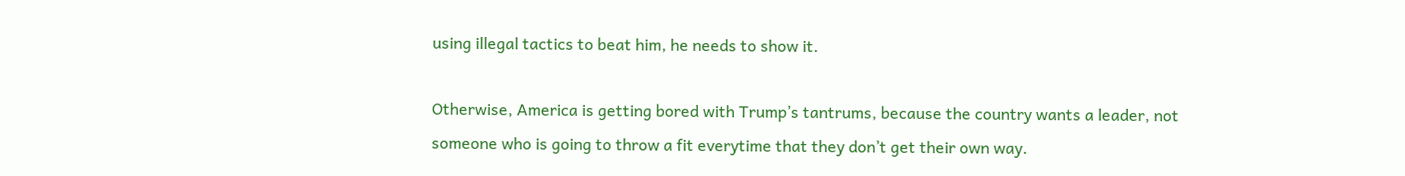using illegal tactics to beat him, he needs to show it.

Otherwise, America is getting bored with Trump’s tantrums, because the country wants a leader, not someone who is going to throw a fit everytime that they don’t get their own way.